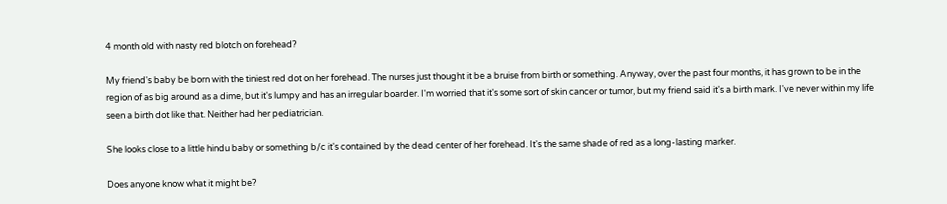4 month old with nasty red blotch on forehead?

My friend's baby be born with the tiniest red dot on her forehead. The nurses just thought it be a bruise from birth or something. Anyway, over the past four months, it has grown to be in the region of as big around as a dime, but it's lumpy and has an irregular boarder. I'm worried that it's some sort of skin cancer or tumor, but my friend said it's a birth mark. I've never within my life seen a birth dot like that. Neither had her pediatrician.

She looks close to a little hindu baby or something b/c it's contained by the dead center of her forehead. It's the same shade of red as a long-lasting marker.

Does anyone know what it might be?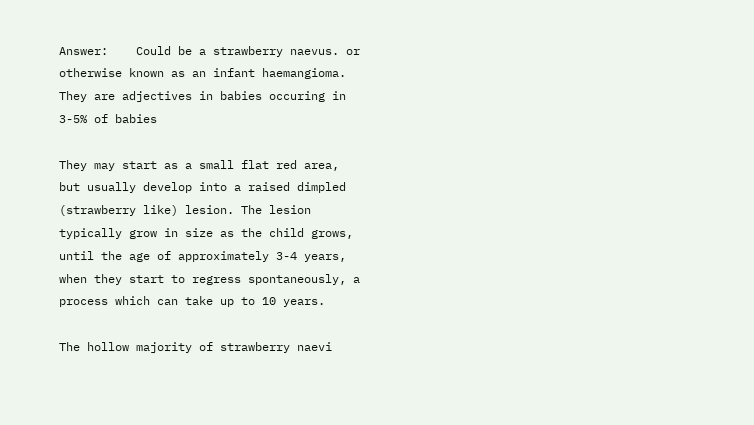Answer:    Could be a strawberry naevus. or otherwise known as an infant haemangioma. They are adjectives in babies occuring in 3-5% of babies

They may start as a small flat red area, but usually develop into a raised dimpled (strawberry like) lesion. The lesion typically grow in size as the child grows, until the age of approximately 3-4 years, when they start to regress spontaneously, a process which can take up to 10 years.

The hollow majority of strawberry naevi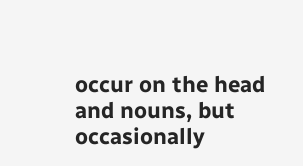occur on the head and nouns, but occasionally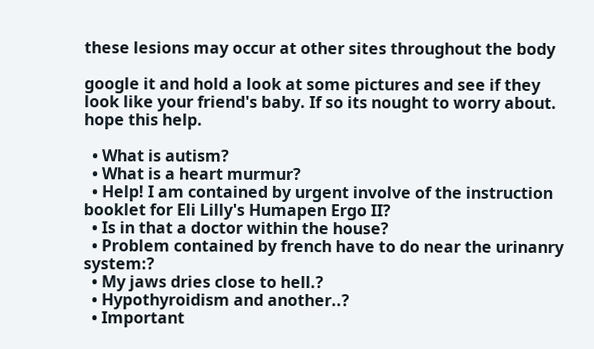these lesions may occur at other sites throughout the body

google it and hold a look at some pictures and see if they look like your friend's baby. If so its nought to worry about. hope this help.

  • What is autism?
  • What is a heart murmur?
  • Help! I am contained by urgent involve of the instruction booklet for Eli Lilly's Humapen Ergo II?
  • Is in that a doctor within the house?
  • Problem contained by french have to do near the urinanry system:?
  • My jaws dries close to hell.?
  • Hypothyroidism and another..?
  • Important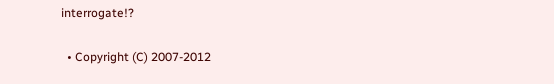interrogate!?

  • Copyright (C) 2007-2012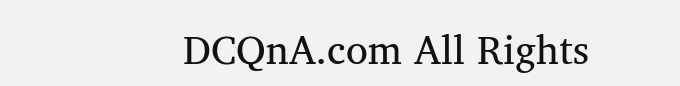DCQnA.com All Rights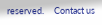reserved.     Contact us